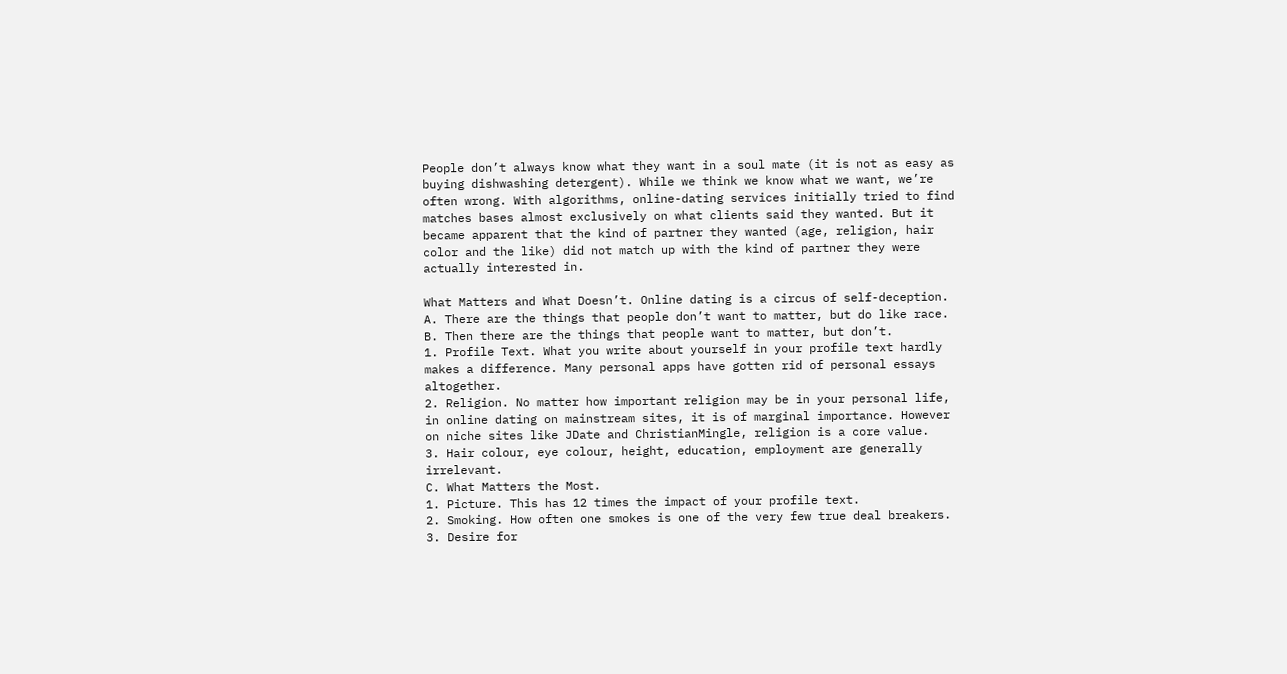People don’t always know what they want in a soul mate (it is not as easy as buying dishwashing detergent). While we think we know what we want, we’re often wrong. With algorithms, online-dating services initially tried to find matches bases almost exclusively on what clients said they wanted. But it became apparent that the kind of partner they wanted (age, religion, hair color and the like) did not match up with the kind of partner they were actually interested in.

What Matters and What Doesn’t. Online dating is a circus of self-deception.
A. There are the things that people don’t want to matter, but do like race.
B. Then there are the things that people want to matter, but don’t.
1. Profile Text. What you write about yourself in your profile text hardly makes a difference. Many personal apps have gotten rid of personal essays altogether.
2. Religion. No matter how important religion may be in your personal life, in online dating on mainstream sites, it is of marginal importance. However on niche sites like JDate and ChristianMingle, religion is a core value.
3. Hair colour, eye colour, height, education, employment are generally irrelevant.
C. What Matters the Most.
1. Picture. This has 12 times the impact of your profile text.
2. Smoking. How often one smokes is one of the very few true deal breakers.
3. Desire for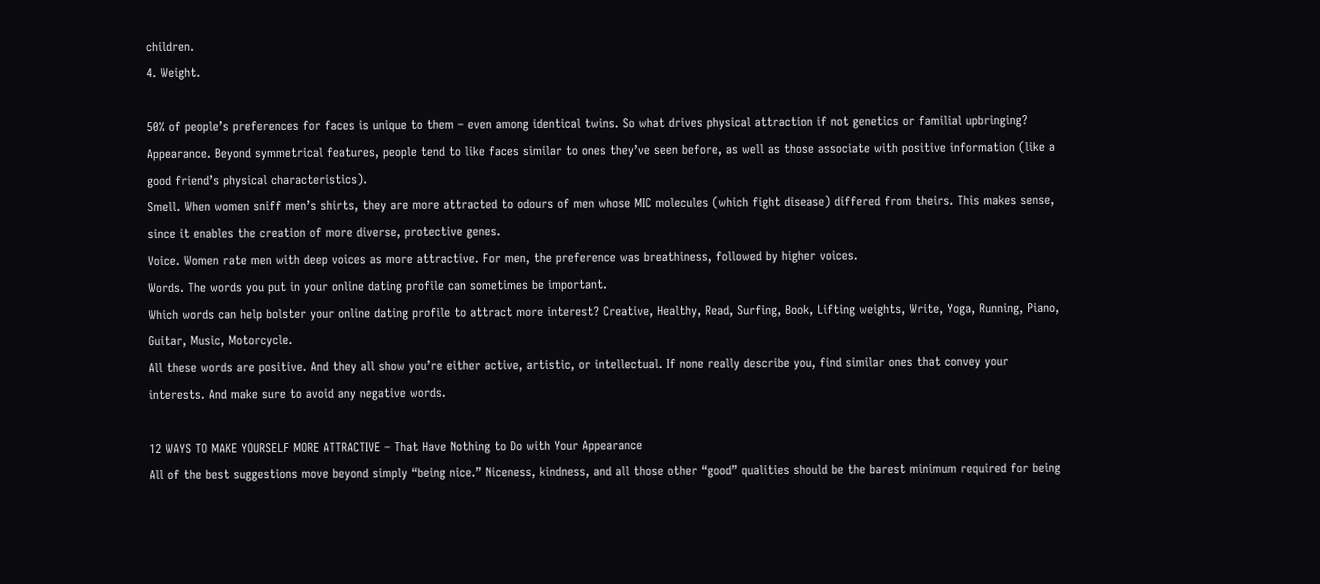children.
4. Weight.

50% of people’s preferences for faces is unique to them – even among identical twins. So what drives physical attraction if not genetics or familial upbringing?
Appearance. Beyond symmetrical features, people tend to like faces similar to ones they’ve seen before, as well as those associate with positive information (like a good friend’s physical characteristics).
Smell. When women sniff men’s shirts, they are more attracted to odours of men whose MIC molecules (which fight disease) differed from theirs. This makes sense, since it enables the creation of more diverse, protective genes.
Voice. Women rate men with deep voices as more attractive. For men, the preference was breathiness, followed by higher voices.
Words. The words you put in your online dating profile can sometimes be important.
Which words can help bolster your online dating profile to attract more interest? Creative, Healthy, Read, Surfing, Book, Lifting weights, Write, Yoga, Running, Piano, Guitar, Music, Motorcycle.
All these words are positive. And they all show you’re either active, artistic, or intellectual. If none really describe you, find similar ones that convey your interests. And make sure to avoid any negative words.

12 WAYS TO MAKE YOURSELF MORE ATTRACTIVE – That Have Nothing to Do with Your Appearance
All of the best suggestions move beyond simply “being nice.” Niceness, kindness, and all those other “good” qualities should be the barest minimum required for being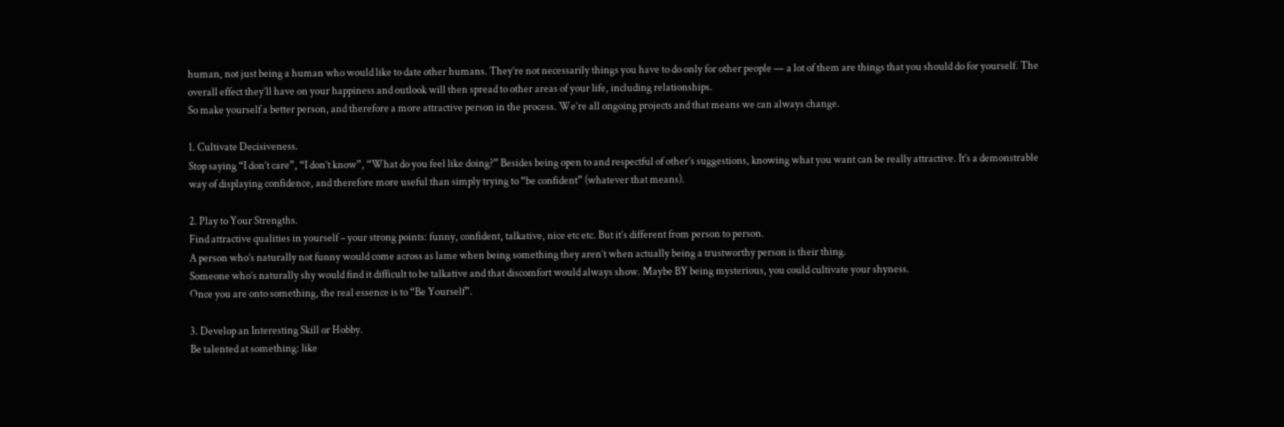human, not just being a human who would like to date other humans. They’re not necessarily things you have to do only for other people — a lot of them are things that you should do for yourself. The overall effect they’ll have on your happiness and outlook will then spread to other areas of your life, including relationships.
So make yourself a better person, and therefore a more attractive person in the process. We’re all ongoing projects and that means we can always change.

1. Cultivate Decisiveness.
Stop saying “I don’t care”, “I don’t know”, “What do you feel like doing?” Besides being open to and respectful of other’s suggestions, knowing what you want can be really attractive. It’s a demonstrable way of displaying confidence, and therefore more useful than simply trying to “be confident” (whatever that means).

2. Play to Your Strengths.
Find attractive qualities in yourself – your strong points: funny, confident, talkative, nice etc etc. But it’s different from person to person.
A person who’s naturally not funny would come across as lame when being something they aren’t when actually being a trustworthy person is their thing.
Someone who’s naturally shy would find it difficult to be talkative and that discomfort would always show. Maybe BY being mysterious, you could cultivate your shyness.
Once you are onto something, the real essence is to “Be Yourself”.

3. Develop an Interesting Skill or Hobby.
Be talented at something: like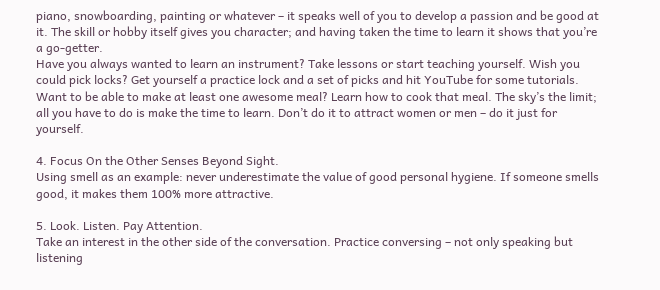piano, snowboarding, painting or whatever – it speaks well of you to develop a passion and be good at it. The skill or hobby itself gives you character; and having taken the time to learn it shows that you’re a go-getter.
Have you always wanted to learn an instrument? Take lessons or start teaching yourself. Wish you could pick locks? Get yourself a practice lock and a set of picks and hit YouTube for some tutorials. Want to be able to make at least one awesome meal? Learn how to cook that meal. The sky’s the limit; all you have to do is make the time to learn. Don’t do it to attract women or men – do it just for yourself.

4. Focus On the Other Senses Beyond Sight.
Using smell as an example: never underestimate the value of good personal hygiene. If someone smells good, it makes them 100% more attractive.

5. Look. Listen. Pay Attention.
Take an interest in the other side of the conversation. Practice conversing – not only speaking but listening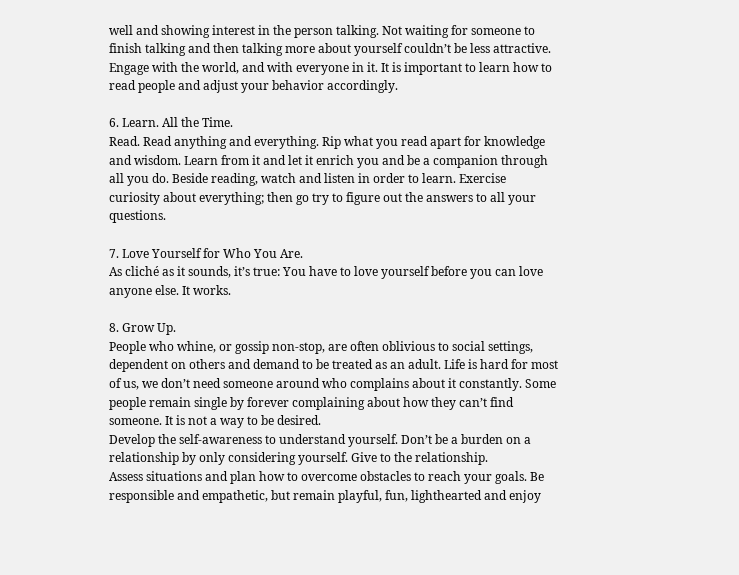well and showing interest in the person talking. Not waiting for someone to finish talking and then talking more about yourself couldn’t be less attractive.
Engage with the world, and with everyone in it. It is important to learn how to read people and adjust your behavior accordingly.

6. Learn. All the Time.
Read. Read anything and everything. Rip what you read apart for knowledge and wisdom. Learn from it and let it enrich you and be a companion through all you do. Beside reading, watch and listen in order to learn. Exercise curiosity about everything; then go try to figure out the answers to all your questions.

7. Love Yourself for Who You Are.
As cliché as it sounds, it’s true: You have to love yourself before you can love anyone else. It works.

8. Grow Up.
People who whine, or gossip non-stop, are often oblivious to social settings, dependent on others and demand to be treated as an adult. Life is hard for most of us, we don’t need someone around who complains about it constantly. Some people remain single by forever complaining about how they can’t find someone. It is not a way to be desired.
Develop the self-awareness to understand yourself. Don’t be a burden on a relationship by only considering yourself. Give to the relationship.
Assess situations and plan how to overcome obstacles to reach your goals. Be responsible and empathetic, but remain playful, fun, lighthearted and enjoy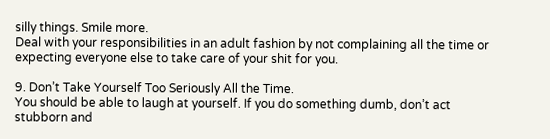silly things. Smile more.
Deal with your responsibilities in an adult fashion by not complaining all the time or expecting everyone else to take care of your shit for you.

9. Don’t Take Yourself Too Seriously All the Time.
You should be able to laugh at yourself. If you do something dumb, don’t act stubborn and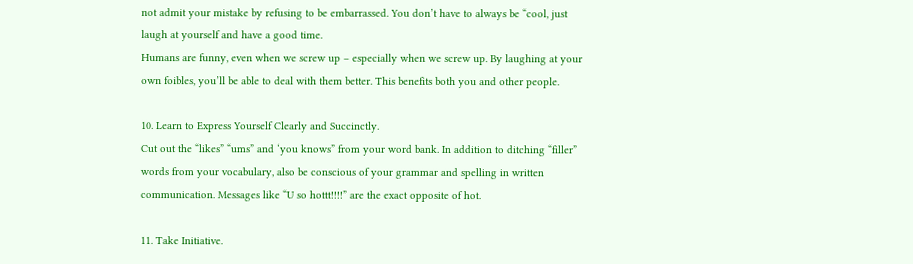not admit your mistake by refusing to be embarrassed. You don’t have to always be “cool, just laugh at yourself and have a good time.
Humans are funny, even when we screw up – especially when we screw up. By laughing at your own foibles, you’ll be able to deal with them better. This benefits both you and other people.

10. Learn to Express Yourself Clearly and Succinctly.
Cut out the “likes” “ums” and ‘you knows” from your word bank. In addition to ditching “filler” words from your vocabulary, also be conscious of your grammar and spelling in written communication. Messages like “U so hottt!!!!” are the exact opposite of hot.

11. Take Initiative.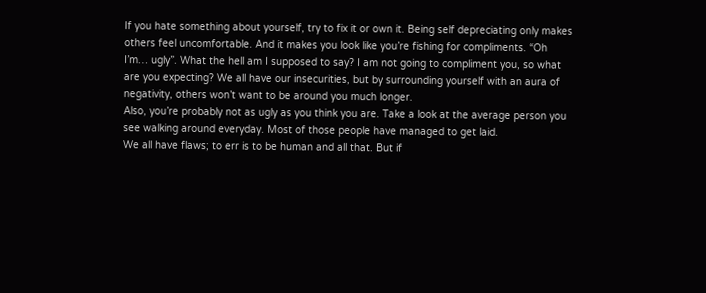If you hate something about yourself, try to fix it or own it. Being self depreciating only makes others feel uncomfortable. And it makes you look like you’re fishing for compliments. “Oh I’m… ugly”. What the hell am I supposed to say? I am not going to compliment you, so what are you expecting? We all have our insecurities, but by surrounding yourself with an aura of negativity, others won’t want to be around you much longer.
Also, you’re probably not as ugly as you think you are. Take a look at the average person you see walking around everyday. Most of those people have managed to get laid.
We all have flaws; to err is to be human and all that. But if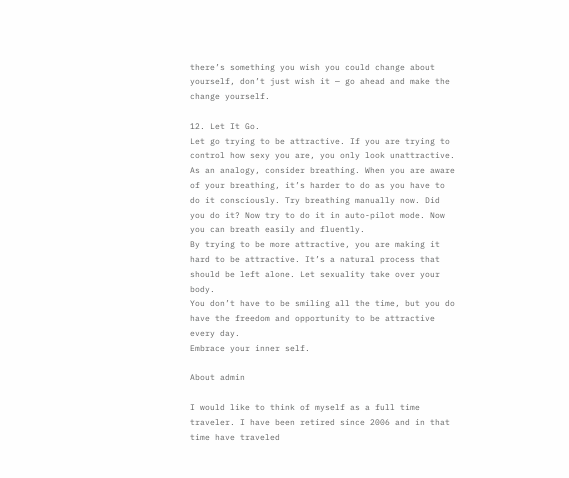there’s something you wish you could change about yourself, don’t just wish it — go ahead and make the change yourself.

12. Let It Go.
Let go trying to be attractive. If you are trying to control how sexy you are, you only look unattractive.
As an analogy, consider breathing. When you are aware of your breathing, it’s harder to do as you have to do it consciously. Try breathing manually now. Did you do it? Now try to do it in auto-pilot mode. Now you can breath easily and fluently.
By trying to be more attractive, you are making it hard to be attractive. It’s a natural process that should be left alone. Let sexuality take over your body.
You don’t have to be smiling all the time, but you do have the freedom and opportunity to be attractive every day.
Embrace your inner self.

About admin

I would like to think of myself as a full time traveler. I have been retired since 2006 and in that time have traveled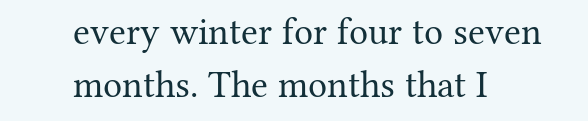every winter for four to seven months. The months that I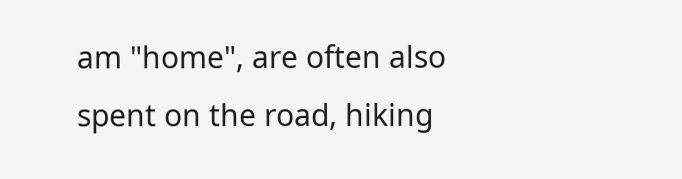am "home", are often also spent on the road, hiking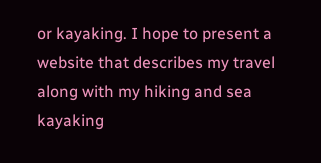or kayaking. I hope to present a website that describes my travel along with my hiking and sea kayaking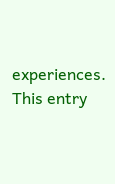experiences.
This entry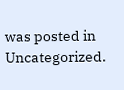was posted in Uncategorized.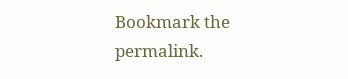Bookmark the permalink.